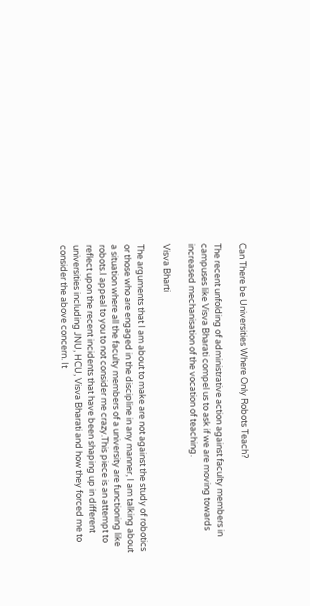Can There be Universities Where Only Robots Teach?

The recent unfolding of administrative action against faculty members in campuses like Visva Bharati compel us to ask if we are moving towards increased mechanisation of the vocation of teaching.

Visva Bharti

The arguments that I am about to make are not against the study of robotics or those who are engaged in the discipline in any manner, I am talking about a situation where all the faculty members of a university are functioning like robots.I appeal to you to not consider me crazy.This piece is an attempt to reflect upon the recent incidents that have been shaping up in different universities including JNU, HCU, Visva Bharati and how they forced me to consider the above concern. It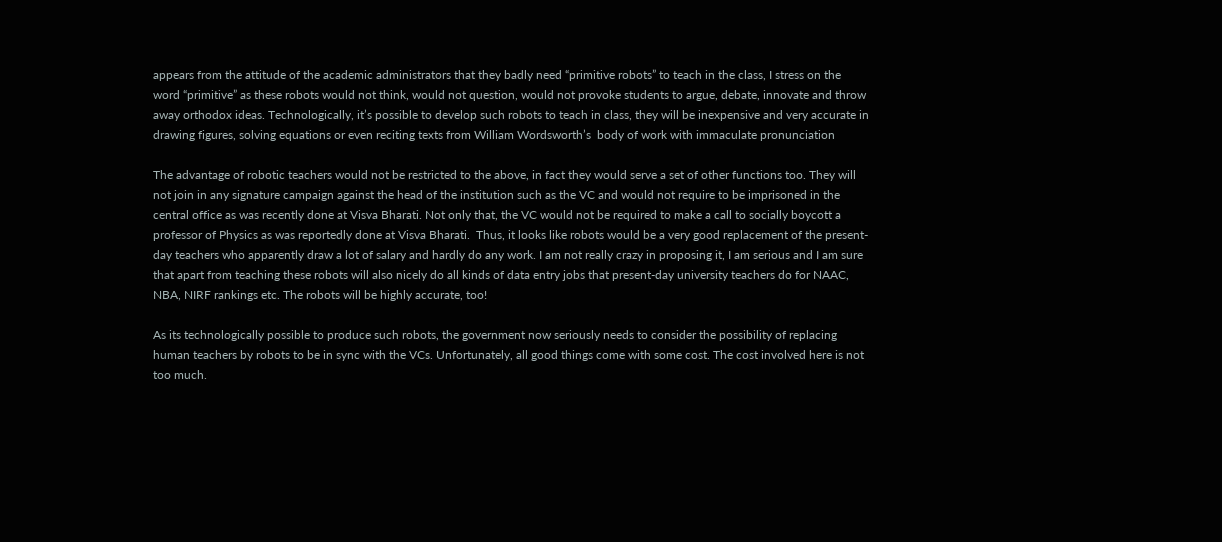appears from the attitude of the academic administrators that they badly need “primitive robots” to teach in the class, I stress on the word “primitive” as these robots would not think, would not question, would not provoke students to argue, debate, innovate and throw away orthodox ideas. Technologically, it’s possible to develop such robots to teach in class, they will be inexpensive and very accurate in drawing figures, solving equations or even reciting texts from William Wordsworth’s  body of work with immaculate pronunciation

The advantage of robotic teachers would not be restricted to the above, in fact they would serve a set of other functions too. They will not join in any signature campaign against the head of the institution such as the VC and would not require to be imprisoned in the central office as was recently done at Visva Bharati. Not only that, the VC would not be required to make a call to socially boycott a professor of Physics as was reportedly done at Visva Bharati.  Thus, it looks like robots would be a very good replacement of the present-day teachers who apparently draw a lot of salary and hardly do any work. I am not really crazy in proposing it, I am serious and I am sure that apart from teaching these robots will also nicely do all kinds of data entry jobs that present-day university teachers do for NAAC, NBA, NIRF rankings etc. The robots will be highly accurate, too!

As its technologically possible to produce such robots, the government now seriously needs to consider the possibility of replacing human teachers by robots to be in sync with the VCs. Unfortunately, all good things come with some cost. The cost involved here is not too much.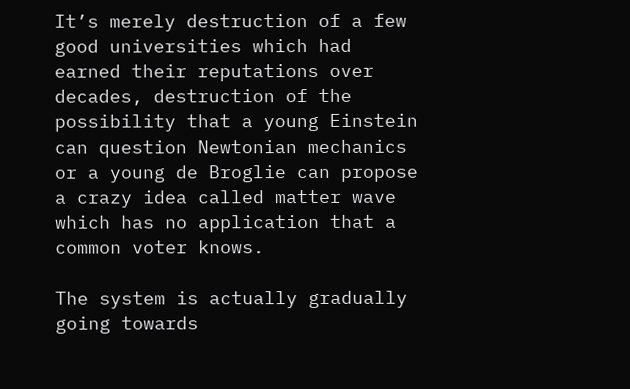It’s merely destruction of a few good universities which had earned their reputations over decades, destruction of the possibility that a young Einstein can question Newtonian mechanics or a young de Broglie can propose a crazy idea called matter wave which has no application that a common voter knows.

The system is actually gradually going towards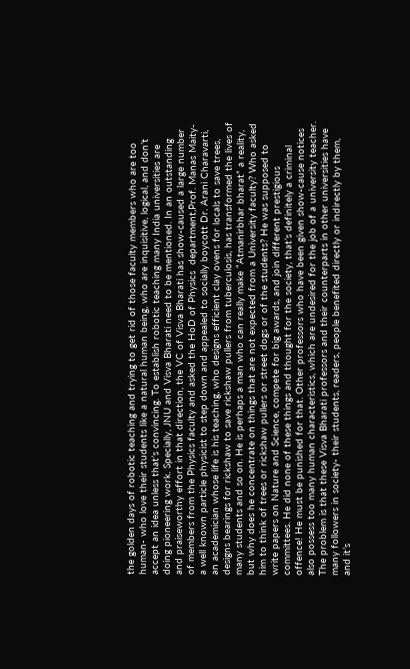the golden days of robotic teaching and trying to get rid of those faculty members who are too human- who love their students like a natural human being, who are inquisitive, logical, and don’t accept an idea unless that’s convincing. To establish robotic teaching many India universities are doing pioneering work. Specially, JNU and Visva Bharati need to be mentioned. In an outstanding and praiseworthy effort in that direction, the VC of Visva Bharati has show-caused a large number of members from the Physics faculty and asked the HoD of Physics  department,Prof. Manas Maity-a well known particle physicist to step down and appealed to socially boycott Dr. Arani Charavarti, an academician whose life is his teaching, who designs efficient clay ovens for locals to save trees, designs bearings for rickshaw to save rickshaw pullers from tuberculosis, has transformed the lives of many students and so on. He is perhaps a man who can really make “Atmanirbhar bharat” a reality, but why does he concentrate on things that are not expected from a University faculty? Who asked him to think of trees or rickshaw pullers or street dogs or of the students? He was supposed to write papers on Nature and Science, compete for big awards, and join different prestigious committees. He did none of these things and thought for the society, that’s definitely a criminal offence! He must be punished for that. Other professors who have been given show-cause notices also possess too many human characteristics, which are undesired for the job of a university teacher. The problem is that these Visva Bharati professors and their counterparts in other universities have many followers in society- their students, readers, people benefited directly or indirectly by them, and it’s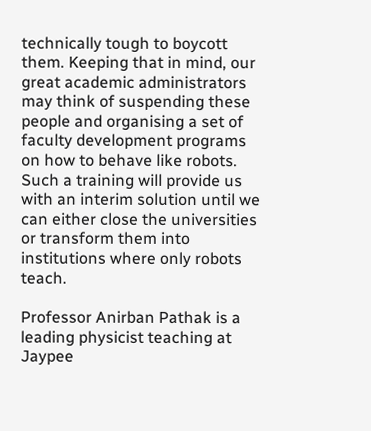technically tough to boycott them. Keeping that in mind, our great academic administrators may think of suspending these people and organising a set of faculty development programs on how to behave like robots. Such a training will provide us with an interim solution until we can either close the universities or transform them into institutions where only robots teach.

Professor Anirban Pathak is a leading physicist teaching at Jaypee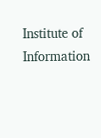Institute of Information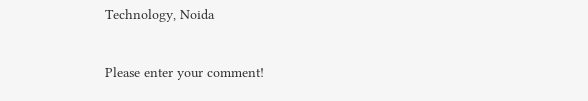Technology, Noida


Please enter your comment!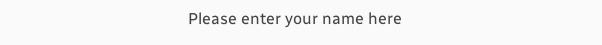Please enter your name here